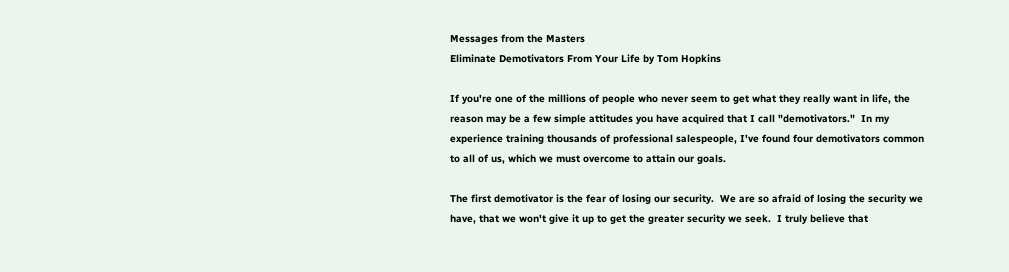Messages from the Masters
Eliminate Demotivators From Your Life by Tom Hopkins

If you're one of the millions of people who never seem to get what they really want in life, the reason may be a few simple attitudes you have acquired that I call "demotivators."  In my experience training thousands of professional salespeople, I've found four demotivators common to all of us, which we must overcome to attain our goals.

The first demotivator is the fear of losing our security.  We are so afraid of losing the security we have, that we won't give it up to get the greater security we seek.  I truly believe that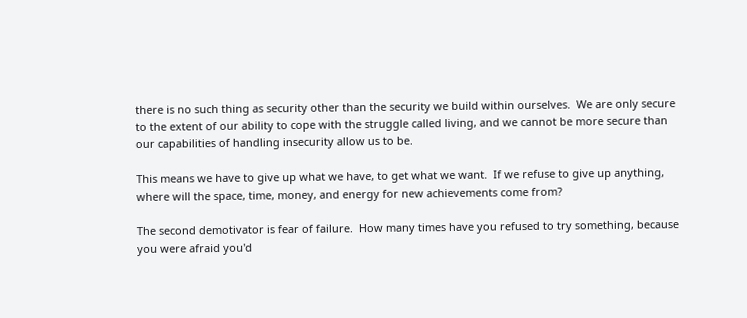there is no such thing as security other than the security we build within ourselves.  We are only secure to the extent of our ability to cope with the struggle called living, and we cannot be more secure than our capabilities of handling insecurity allow us to be.

This means we have to give up what we have, to get what we want.  If we refuse to give up anything, where will the space, time, money, and energy for new achievements come from?

The second demotivator is fear of failure.  How many times have you refused to try something, because you were afraid you'd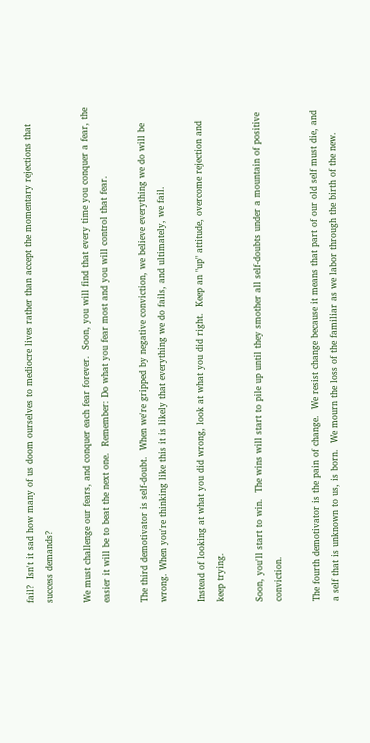fail?  Isn't it sad how many of us doom ourselves to mediocre lives rather than accept the momentary rejections that success demands?

We must challenge our fears, and conquer each fear forever.  Soon, you will find that every time you conquer a fear, the easier it will be to beat the next one.  Remember: Do what you fear most and you will control that fear.

The third demotivator is self-doubt.  When we're gripped by negative conviction, we believe everything we do will be wrong. When you're thinking like this it is likely that everything we do fails, and ultimately, we fail.

Instead of looking at what you did wrong, look at what you did right.  Keep an "up" attitude, overcome rejection and keep trying.

Soon, you'll start to win.  The wins will start to pile up until they smother all self-doubts under a mountain of positive conviction.

The fourth demotivator is the pain of change.  We resist change because it means that part of our old self must die, and a self that is unknown to us, is born.  We mourn the loss of the familiar as we labor through the birth of the new.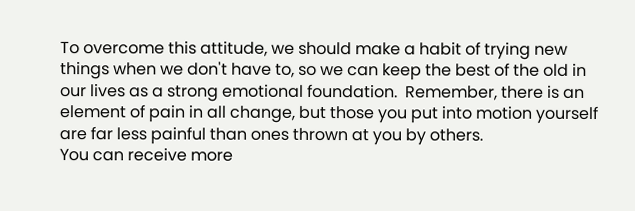To overcome this attitude, we should make a habit of trying new things when we don't have to, so we can keep the best of the old in our lives as a strong emotional foundation.  Remember, there is an element of pain in all change, but those you put into motion yourself are far less painful than ones thrown at you by others.
You can receive more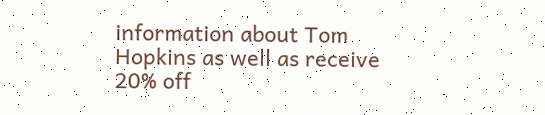information about Tom Hopkins as well as receive 20% off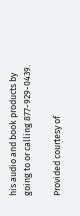his audio and book products by going to or calling 877-929-0439.

Provided courtesy of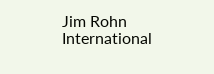Jim Rohn International